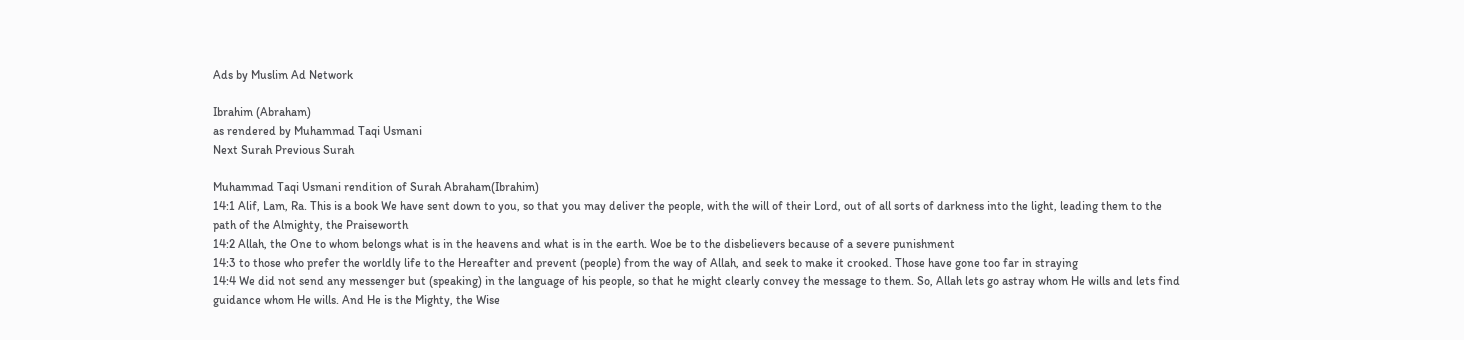Ads by Muslim Ad Network

Ibrahim (Abraham)
as rendered by Muhammad Taqi Usmani
Next Surah Previous Surah

Muhammad Taqi Usmani rendition of Surah Abraham(Ibrahim)
14:1 Alif, Lam, Ra. This is a book We have sent down to you, so that you may deliver the people, with the will of their Lord, out of all sorts of darkness into the light, leading them to the path of the Almighty, the Praiseworth
14:2 Allah, the One to whom belongs what is in the heavens and what is in the earth. Woe be to the disbelievers because of a severe punishment
14:3 to those who prefer the worldly life to the Hereafter and prevent (people) from the way of Allah, and seek to make it crooked. Those have gone too far in straying
14:4 We did not send any messenger but (speaking) in the language of his people, so that he might clearly convey the message to them. So, Allah lets go astray whom He wills and lets find guidance whom He wills. And He is the Mighty, the Wise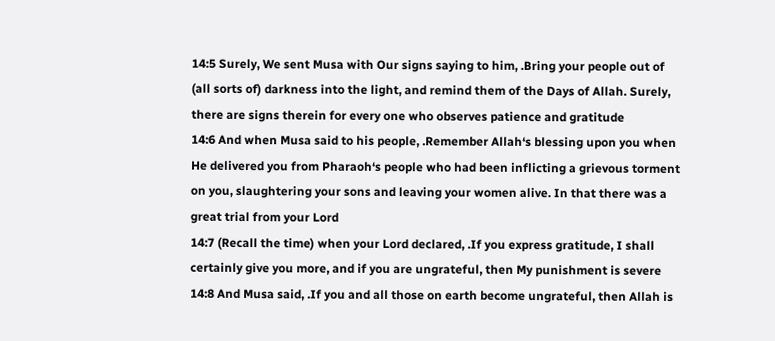14:5 Surely, We sent Musa with Our signs saying to him, .Bring your people out of (all sorts of) darkness into the light, and remind them of the Days of Allah. Surely, there are signs therein for every one who observes patience and gratitude
14:6 And when Musa said to his people, .Remember Allah‘s blessing upon you when He delivered you from Pharaoh‘s people who had been inflicting a grievous torment on you, slaughtering your sons and leaving your women alive. In that there was a great trial from your Lord
14:7 (Recall the time) when your Lord declared, .If you express gratitude, I shall certainly give you more, and if you are ungrateful, then My punishment is severe
14:8 And Musa said, .If you and all those on earth become ungrateful, then Allah is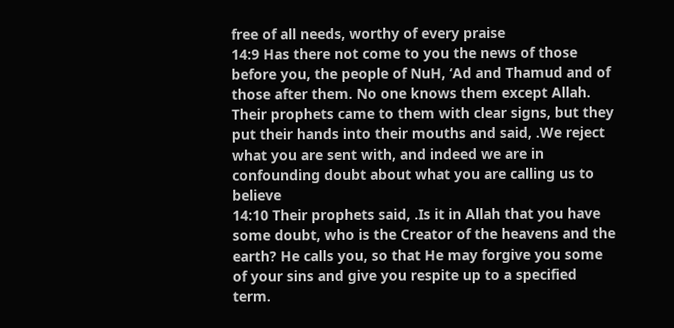free of all needs, worthy of every praise
14:9 Has there not come to you the news of those before you, the people of NuH, ‘Ad and Thamud and of those after them. No one knows them except Allah. Their prophets came to them with clear signs, but they put their hands into their mouths and said, .We reject what you are sent with, and indeed we are in confounding doubt about what you are calling us to believe
14:10 Their prophets said, .Is it in Allah that you have some doubt, who is the Creator of the heavens and the earth? He calls you, so that He may forgive you some of your sins and give you respite up to a specified term.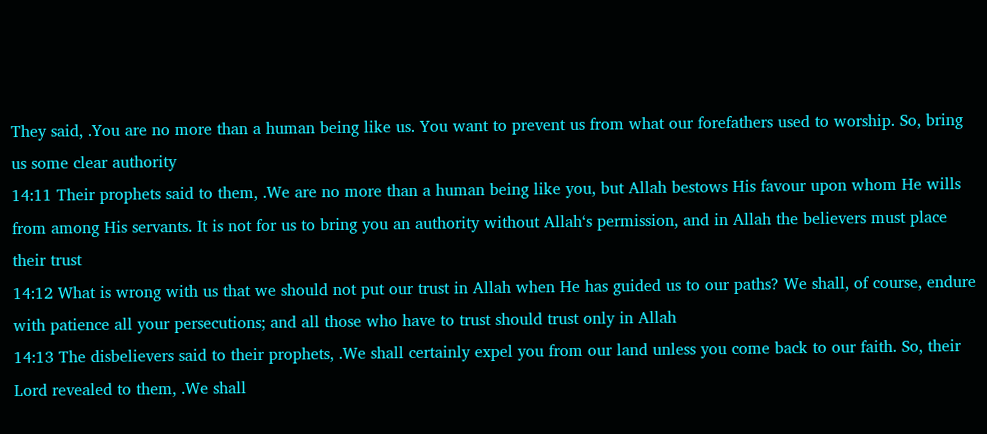They said, .You are no more than a human being like us. You want to prevent us from what our forefathers used to worship. So, bring us some clear authority
14:11 Their prophets said to them, .We are no more than a human being like you, but Allah bestows His favour upon whom He wills from among His servants. It is not for us to bring you an authority without Allah‘s permission, and in Allah the believers must place their trust
14:12 What is wrong with us that we should not put our trust in Allah when He has guided us to our paths? We shall, of course, endure with patience all your persecutions; and all those who have to trust should trust only in Allah
14:13 The disbelievers said to their prophets, .We shall certainly expel you from our land unless you come back to our faith. So, their Lord revealed to them, .We shall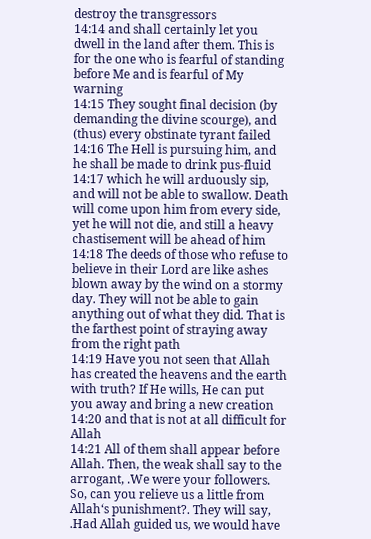destroy the transgressors
14:14 and shall certainly let you dwell in the land after them. This is for the one who is fearful of standing before Me and is fearful of My warning
14:15 They sought final decision (by demanding the divine scourge), and (thus) every obstinate tyrant failed
14:16 The Hell is pursuing him, and he shall be made to drink pus-fluid
14:17 which he will arduously sip, and will not be able to swallow. Death will come upon him from every side, yet he will not die, and still a heavy chastisement will be ahead of him
14:18 The deeds of those who refuse to believe in their Lord are like ashes blown away by the wind on a stormy day. They will not be able to gain anything out of what they did. That is the farthest point of straying away from the right path
14:19 Have you not seen that Allah has created the heavens and the earth with truth? If He wills, He can put you away and bring a new creation
14:20 and that is not at all difficult for Allah
14:21 All of them shall appear before Allah. Then, the weak shall say to the arrogant, .We were your followers. So, can you relieve us a little from Allah‘s punishment?. They will say, .Had Allah guided us, we would have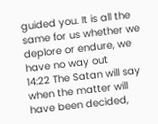guided you. It is all the same for us whether we deplore or endure, we have no way out
14:22 The Satan will say when the matter will have been decided,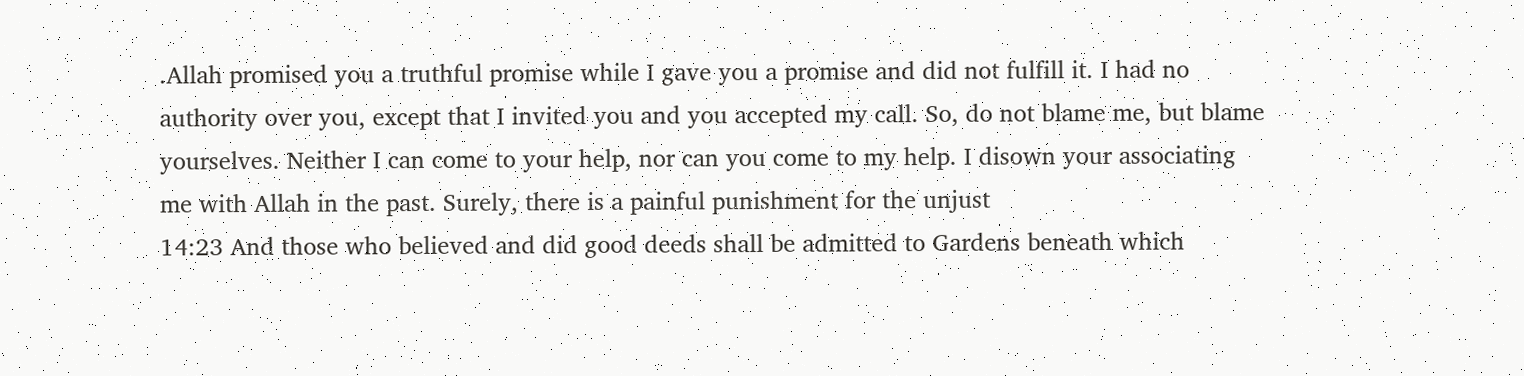.Allah promised you a truthful promise while I gave you a promise and did not fulfill it. I had no authority over you, except that I invited you and you accepted my call. So, do not blame me, but blame yourselves. Neither I can come to your help, nor can you come to my help. I disown your associating me with Allah in the past. Surely, there is a painful punishment for the unjust
14:23 And those who believed and did good deeds shall be admitted to Gardens beneath which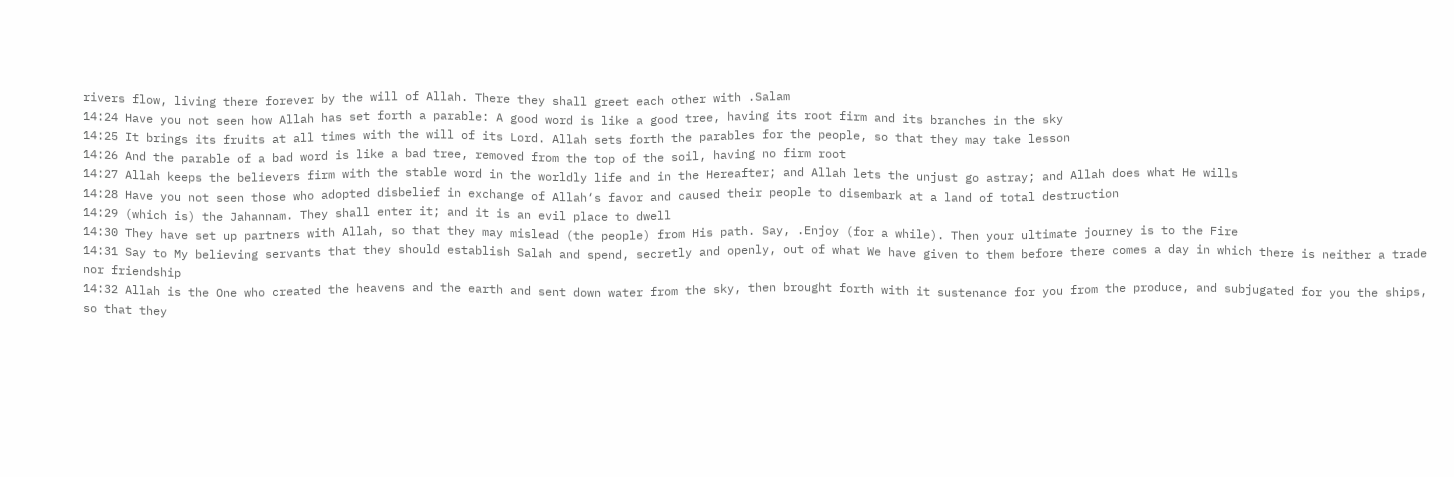rivers flow, living there forever by the will of Allah. There they shall greet each other with .Salam
14:24 Have you not seen how Allah has set forth a parable: A good word is like a good tree, having its root firm and its branches in the sky
14:25 It brings its fruits at all times with the will of its Lord. Allah sets forth the parables for the people, so that they may take lesson
14:26 And the parable of a bad word is like a bad tree, removed from the top of the soil, having no firm root
14:27 Allah keeps the believers firm with the stable word in the worldly life and in the Hereafter; and Allah lets the unjust go astray; and Allah does what He wills
14:28 Have you not seen those who adopted disbelief in exchange of Allah‘s favor and caused their people to disembark at a land of total destruction
14:29 (which is) the Jahannam. They shall enter it; and it is an evil place to dwell
14:30 They have set up partners with Allah, so that they may mislead (the people) from His path. Say, .Enjoy (for a while). Then your ultimate journey is to the Fire
14:31 Say to My believing servants that they should establish Salah and spend, secretly and openly, out of what We have given to them before there comes a day in which there is neither a trade nor friendship
14:32 Allah is the One who created the heavens and the earth and sent down water from the sky, then brought forth with it sustenance for you from the produce, and subjugated for you the ships, so that they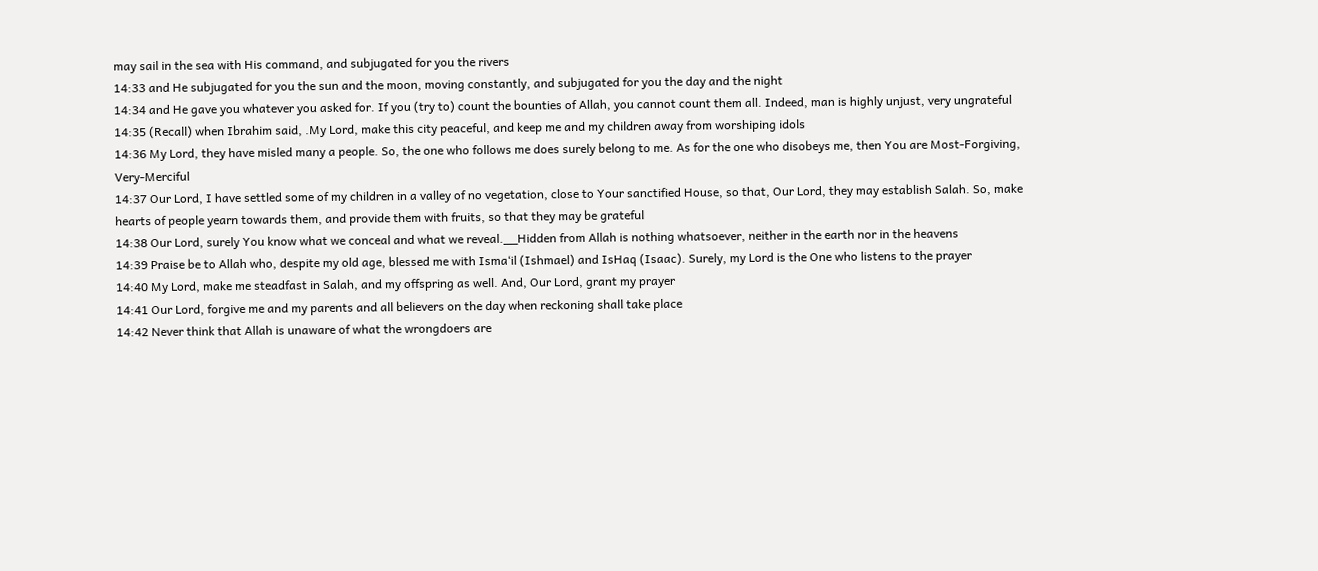may sail in the sea with His command, and subjugated for you the rivers
14:33 and He subjugated for you the sun and the moon, moving constantly, and subjugated for you the day and the night
14:34 and He gave you whatever you asked for. If you (try to) count the bounties of Allah, you cannot count them all. Indeed, man is highly unjust, very ungrateful
14:35 (Recall) when Ibrahim said, .My Lord, make this city peaceful, and keep me and my children away from worshiping idols
14:36 My Lord, they have misled many a people. So, the one who follows me does surely belong to me. As for the one who disobeys me, then You are Most-Forgiving, Very-Merciful
14:37 Our Lord, I have settled some of my children in a valley of no vegetation, close to Your sanctified House, so that, Our Lord, they may establish Salah. So, make hearts of people yearn towards them, and provide them with fruits, so that they may be grateful
14:38 Our Lord, surely You know what we conceal and what we reveal.__Hidden from Allah is nothing whatsoever, neither in the earth nor in the heavens
14:39 Praise be to Allah who, despite my old age, blessed me with Isma‘il (Ishmael) and IsHaq (Isaac). Surely, my Lord is the One who listens to the prayer
14:40 My Lord, make me steadfast in Salah, and my offspring as well. And, Our Lord, grant my prayer
14:41 Our Lord, forgive me and my parents and all believers on the day when reckoning shall take place
14:42 Never think that Allah is unaware of what the wrongdoers are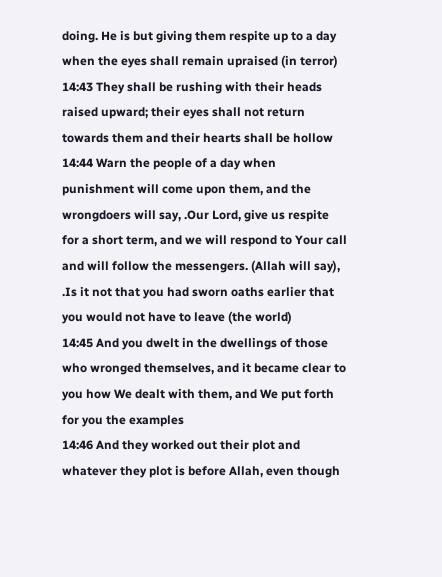doing. He is but giving them respite up to a day when the eyes shall remain upraised (in terror)
14:43 They shall be rushing with their heads raised upward; their eyes shall not return towards them and their hearts shall be hollow
14:44 Warn the people of a day when punishment will come upon them, and the wrongdoers will say, .Our Lord, give us respite for a short term, and we will respond to Your call and will follow the messengers. (Allah will say), .Is it not that you had sworn oaths earlier that you would not have to leave (the world)
14:45 And you dwelt in the dwellings of those who wronged themselves, and it became clear to you how We dealt with them, and We put forth for you the examples
14:46 And they worked out their plot and whatever they plot is before Allah, even though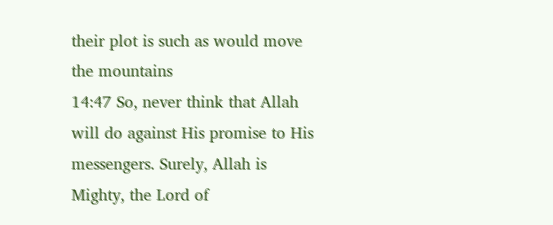their plot is such as would move the mountains
14:47 So, never think that Allah will do against His promise to His messengers. Surely, Allah is Mighty, the Lord of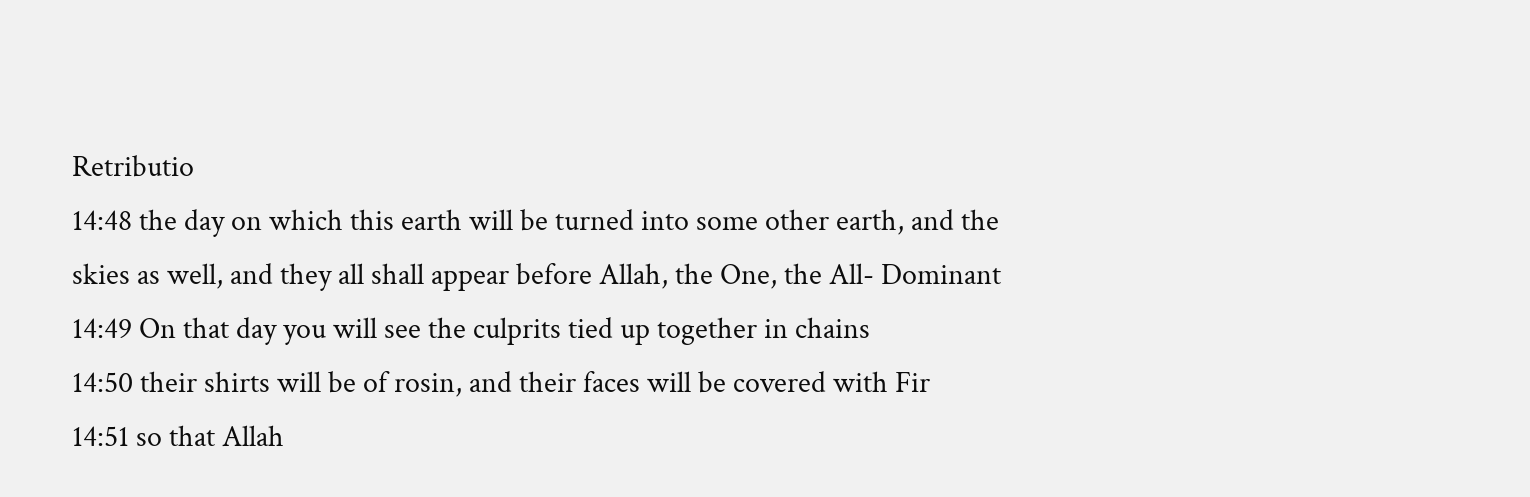Retributio
14:48 the day on which this earth will be turned into some other earth, and the skies as well, and they all shall appear before Allah, the One, the All- Dominant
14:49 On that day you will see the culprits tied up together in chains
14:50 their shirts will be of rosin, and their faces will be covered with Fir
14:51 so that Allah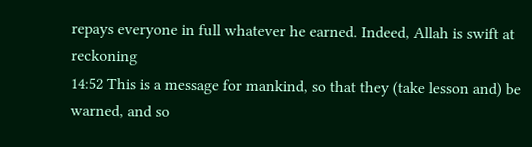repays everyone in full whatever he earned. Indeed, Allah is swift at reckoning
14:52 This is a message for mankind, so that they (take lesson and) be warned, and so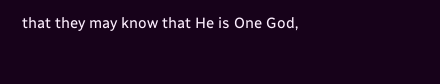that they may know that He is One God,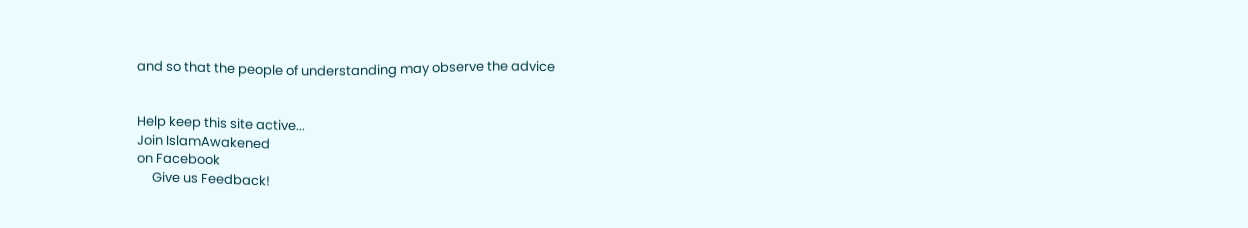and so that the people of understanding may observe the advice


Help keep this site active...
Join IslamAwakened
on Facebook
     Give us Feedback!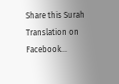Share this Surah Translation on Facebook...